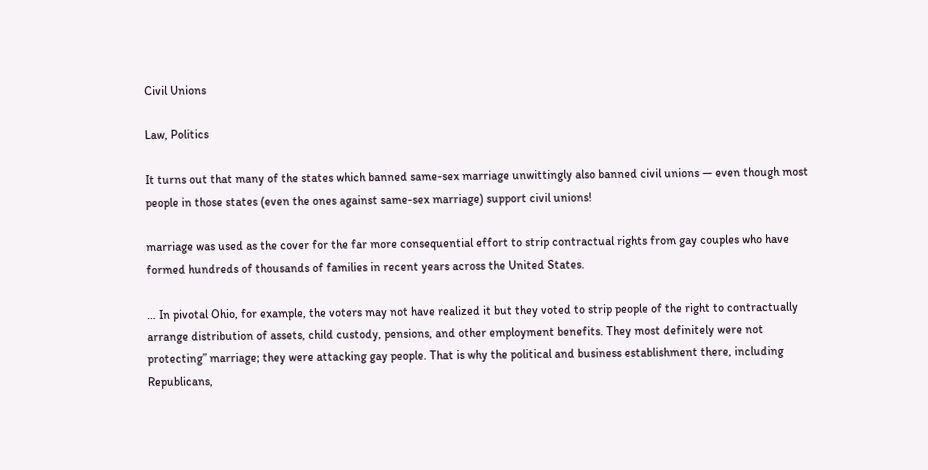Civil Unions

Law, Politics

It turns out that many of the states which banned same-sex marriage unwittingly also banned civil unions — even though most people in those states (even the ones against same-sex marriage) support civil unions!

marriage was used as the cover for the far more consequential effort to strip contractual rights from gay couples who have formed hundreds of thousands of families in recent years across the United States.

… In pivotal Ohio, for example, the voters may not have realized it but they voted to strip people of the right to contractually arrange distribution of assets, child custody, pensions, and other employment benefits. They most definitely were not protecting” marriage; they were attacking gay people. That is why the political and business establishment there, including Republicans,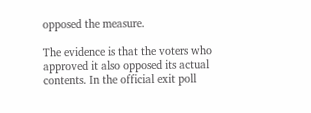opposed the measure.

The evidence is that the voters who approved it also opposed its actual contents. In the official exit poll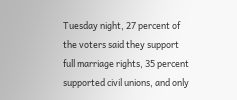Tuesday night, 27 percent of the voters said they support full marriage rights, 35 percent supported civil unions, and only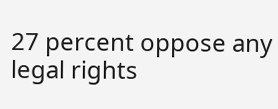27 percent oppose any legal rights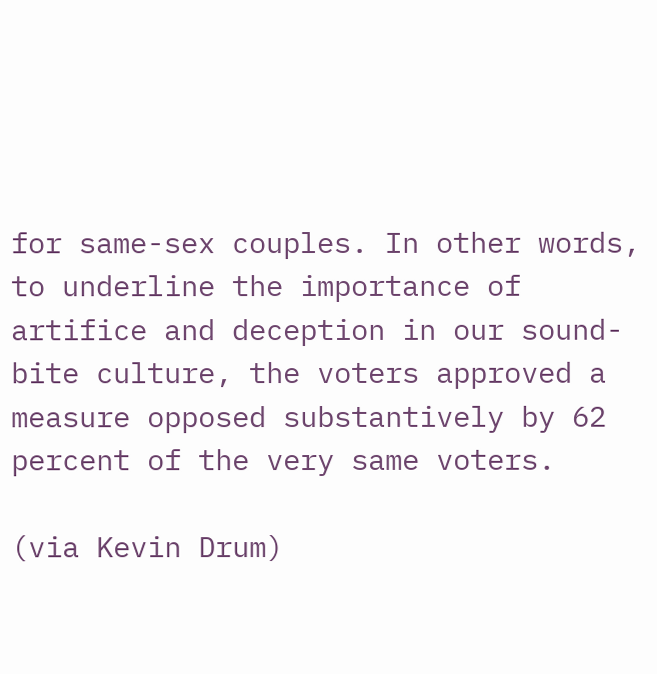for same-sex couples. In other words, to underline the importance of artifice and deception in our sound-bite culture, the voters approved a measure opposed substantively by 62 percent of the very same voters.

(via Kevin Drum)